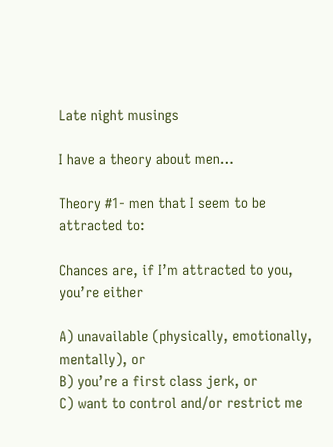Late night musings

I have a theory about men…

Theory #1- men that I seem to be attracted to:

Chances are, if I’m attracted to you, you’re either

A) unavailable (physically, emotionally, mentally), or
B) you’re a first class jerk, or
C) want to control and/or restrict me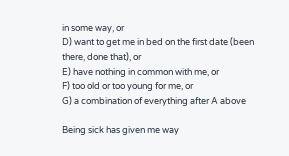in some way, or
D) want to get me in bed on the first date (been there, done that), or
E) have nothing in common with me, or
F) too old or too young for me, or
G) a combination of everything after A above

Being sick has given me way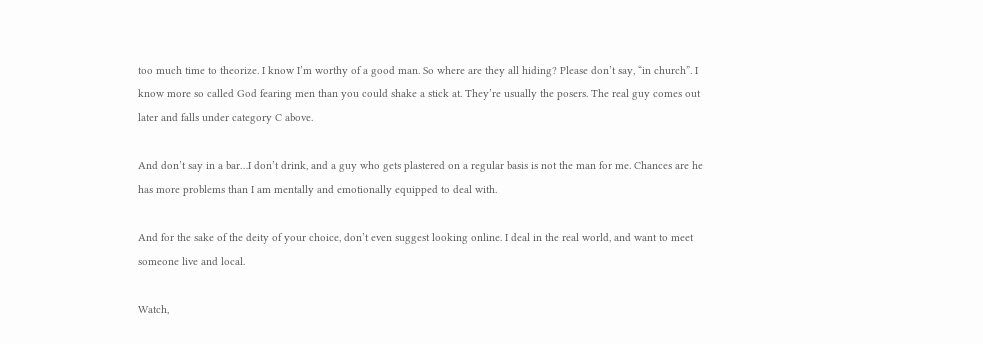too much time to theorize. I know I’m worthy of a good man. So where are they all hiding? Please don’t say, “in church”. I know more so called God fearing men than you could shake a stick at. They’re usually the posers. The real guy comes out later and falls under category C above.

And don’t say in a bar…I don’t drink, and a guy who gets plastered on a regular basis is not the man for me. Chances are he has more problems than I am mentally and emotionally equipped to deal with.

And for the sake of the deity of your choice, don’t even suggest looking online. I deal in the real world, and want to meet someone live and local.

Watch,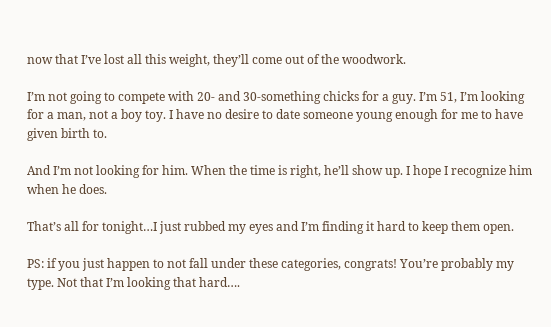now that I’ve lost all this weight, they’ll come out of the woodwork.

I’m not going to compete with 20- and 30-something chicks for a guy. I’m 51, I’m looking for a man, not a boy toy. I have no desire to date someone young enough for me to have given birth to.

And I’m not looking for him. When the time is right, he’ll show up. I hope I recognize him when he does.

That’s all for tonight…I just rubbed my eyes and I’m finding it hard to keep them open.

PS: if you just happen to not fall under these categories, congrats! You’re probably my type. Not that I’m looking that hard….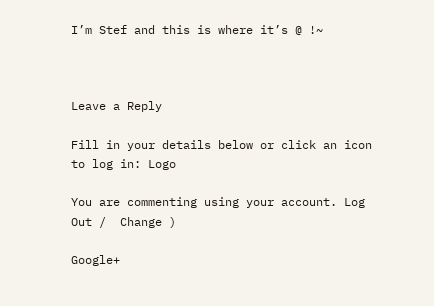I’m Stef and this is where it’s @ !~



Leave a Reply

Fill in your details below or click an icon to log in: Logo

You are commenting using your account. Log Out /  Change )

Google+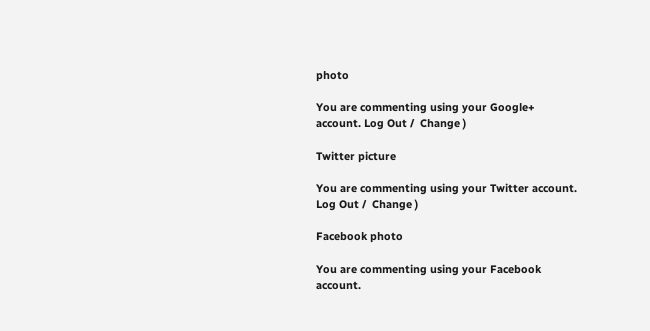photo

You are commenting using your Google+ account. Log Out /  Change )

Twitter picture

You are commenting using your Twitter account. Log Out /  Change )

Facebook photo

You are commenting using your Facebook account.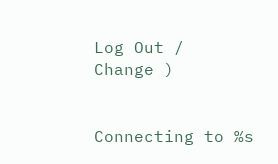Log Out /  Change )


Connecting to %s